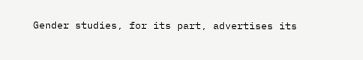Gender studies, for its part, advertises its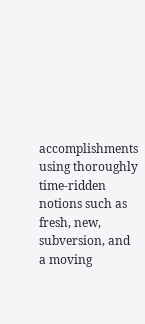accomplishments using thoroughly time-ridden notions such as fresh, new, subversion, and a moving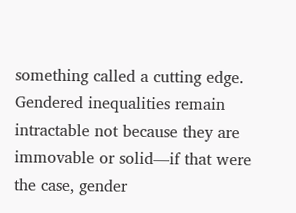something called a cutting edge. Gendered inequalities remain intractable not because they are immovable or solid—if that were the case, gender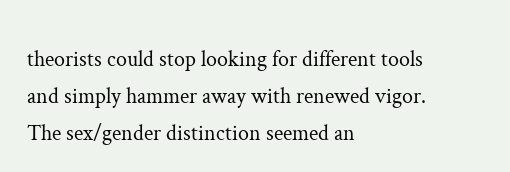theorists could stop looking for different tools and simply hammer away with renewed vigor. The sex/gender distinction seemed an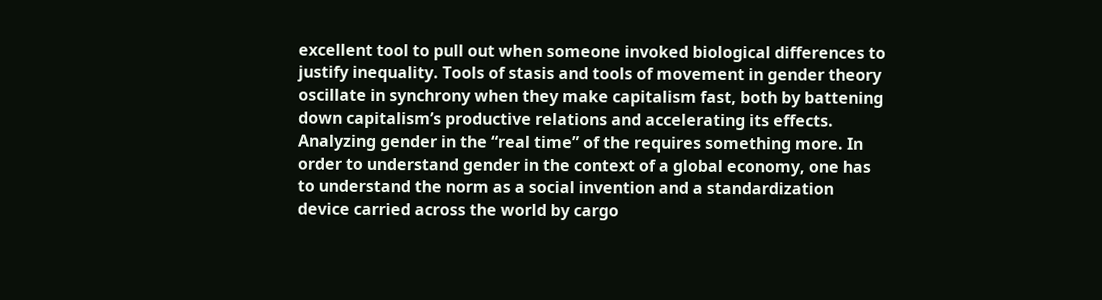excellent tool to pull out when someone invoked biological differences to justify inequality. Tools of stasis and tools of movement in gender theory oscillate in synchrony when they make capitalism fast, both by battening down capitalism’s productive relations and accelerating its effects. Analyzing gender in the “real time” of the requires something more. In order to understand gender in the context of a global economy, one has to understand the norm as a social invention and a standardization device carried across the world by cargo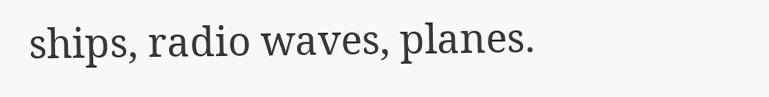ships, radio waves, planes.